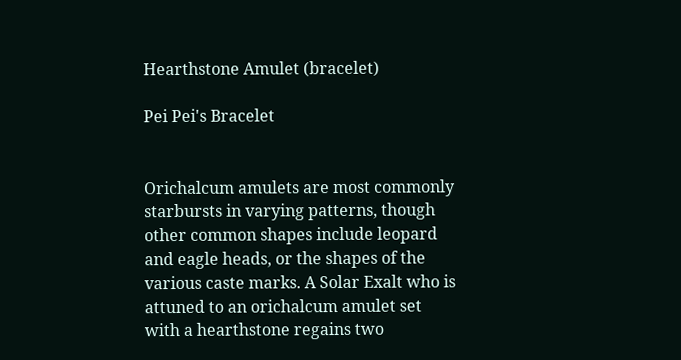Hearthstone Amulet (bracelet)

Pei Pei's Bracelet


Orichalcum amulets are most commonly starbursts in varying patterns, though other common shapes include leopard and eagle heads, or the shapes of the various caste marks. A Solar Exalt who is attuned to an orichalcum amulet set with a hearthstone regains two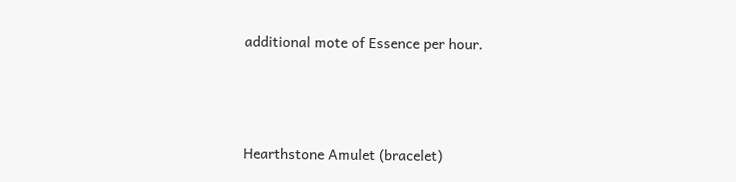additional mote of Essence per hour.



Hearthstone Amulet (bracelet)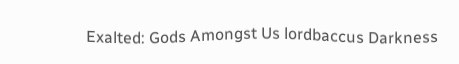Exalted: Gods Amongst Us lordbaccus Darkness